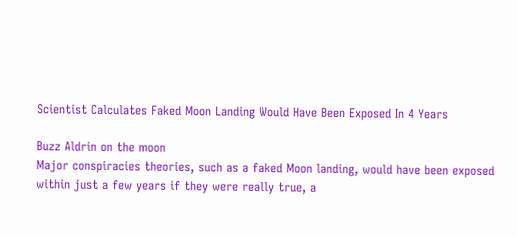Scientist Calculates Faked Moon Landing Would Have Been Exposed In 4 Years

Buzz Aldrin on the moon
Major conspiracies theories, such as a faked Moon landing, would have been exposed within just a few years if they were really true, a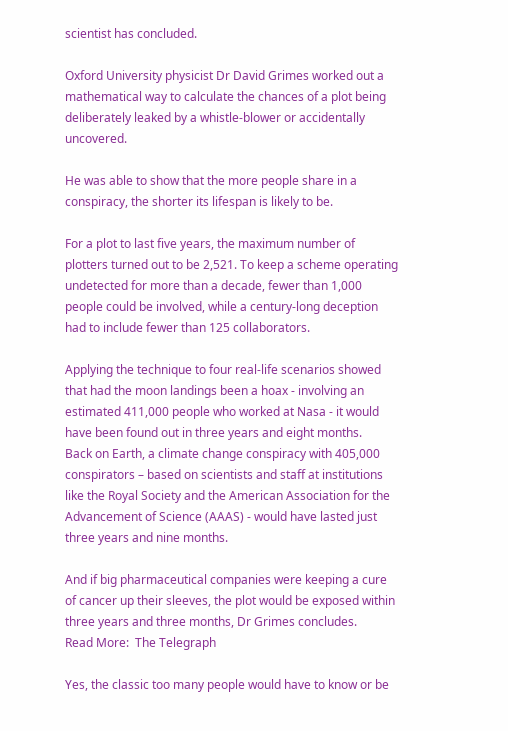scientist has concluded.

Oxford University physicist Dr David Grimes worked out a mathematical way to calculate the chances of a plot being deliberately leaked by a whistle-blower or accidentally uncovered.

He was able to show that the more people share in a conspiracy, the shorter its lifespan is likely to be.

For a plot to last five years, the maximum number of plotters turned out to be 2,521. To keep a scheme operating undetected for more than a decade, fewer than 1,000 people could be involved, while a century-long deception had to include fewer than 125 collaborators.

Applying the technique to four real-life scenarios showed that had the moon landings been a hoax - involving an estimated 411,000 people who worked at Nasa - it would have been found out in three years and eight months.
Back on Earth, a climate change conspiracy with 405,000 conspirators – based on scientists and staff at institutions like the Royal Society and the American Association for the Advancement of Science (AAAS) - would have lasted just three years and nine months.

And if big pharmaceutical companies were keeping a cure of cancer up their sleeves, the plot would be exposed within three years and three months, Dr Grimes concludes.
Read More:  The Telegraph

Yes, the classic too many people would have to know or be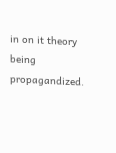in on it theory being propagandized.